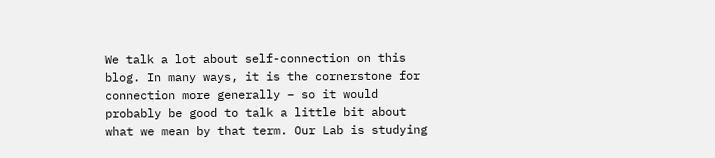We talk a lot about self-connection on this blog. In many ways, it is the cornerstone for connection more generally – so it would probably be good to talk a little bit about what we mean by that term. Our Lab is studying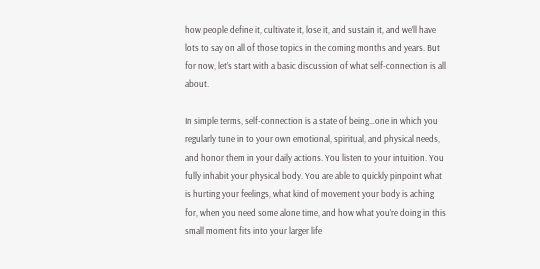how people define it, cultivate it, lose it, and sustain it, and we’ll have lots to say on all of those topics in the coming months and years. But for now, let’s start with a basic discussion of what self-connection is all about.

In simple terms, self-connection is a state of being…one in which you regularly tune in to your own emotional, spiritual, and physical needs, and honor them in your daily actions. You listen to your intuition. You fully inhabit your physical body. You are able to quickly pinpoint what is hurting your feelings, what kind of movement your body is aching for, when you need some alone time, and how what you’re doing in this small moment fits into your larger life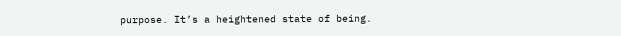purpose. It’s a heightened state of being.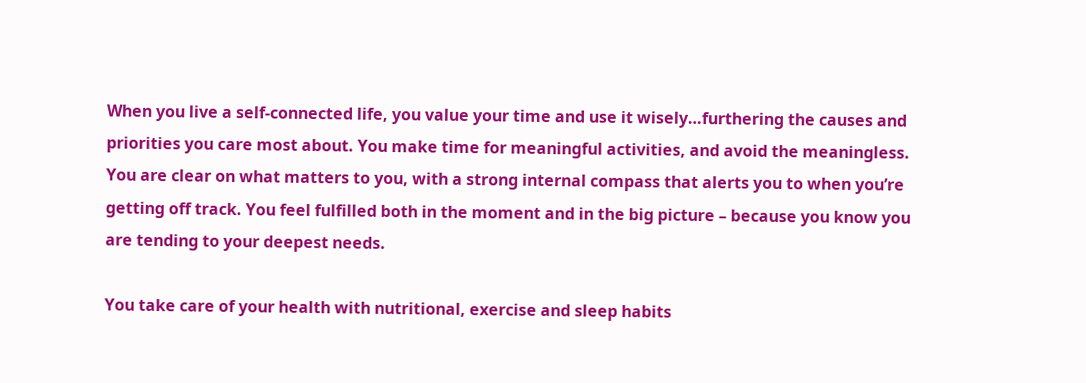When you live a self-connected life, you value your time and use it wisely…furthering the causes and priorities you care most about. You make time for meaningful activities, and avoid the meaningless. You are clear on what matters to you, with a strong internal compass that alerts you to when you’re getting off track. You feel fulfilled both in the moment and in the big picture – because you know you are tending to your deepest needs.

You take care of your health with nutritional, exercise and sleep habits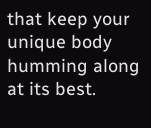that keep your unique body humming along at its best.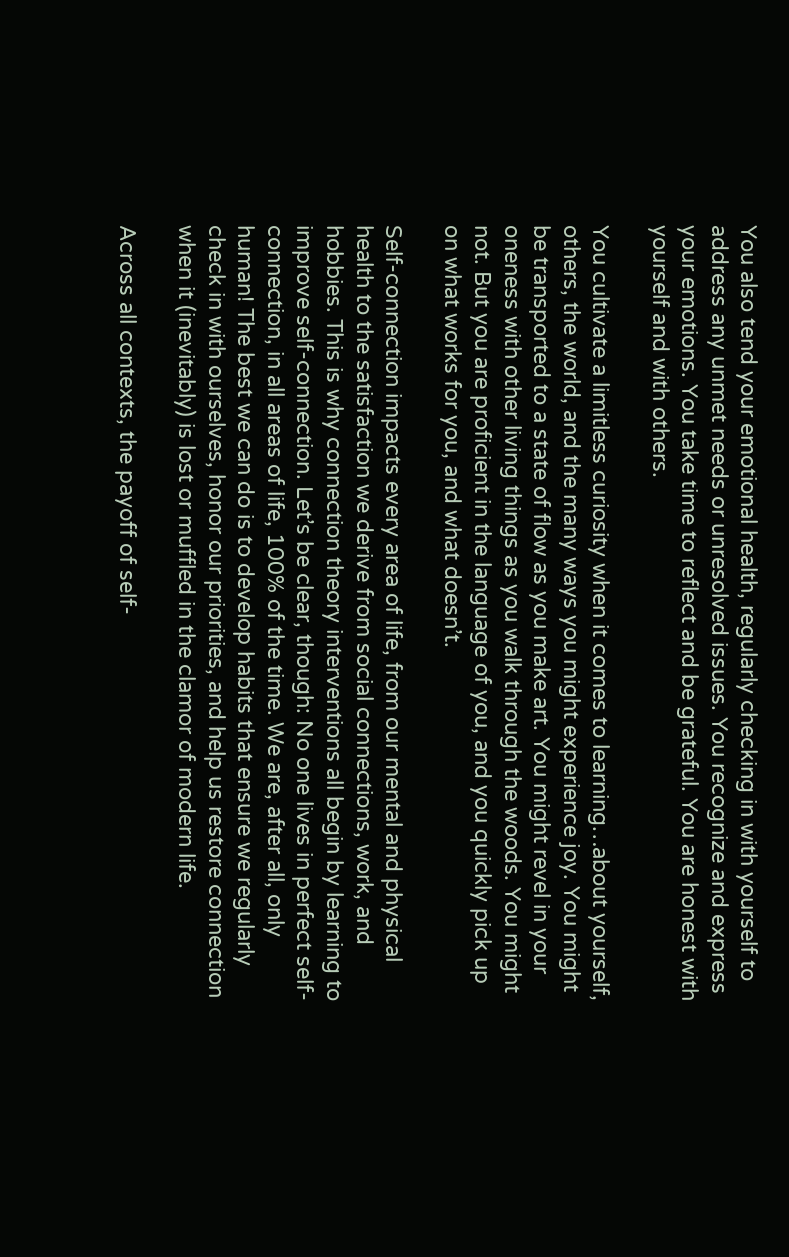You also tend your emotional health, regularly checking in with yourself to address any unmet needs or unresolved issues. You recognize and express your emotions. You take time to reflect and be grateful. You are honest with yourself and with others.

You cultivate a limitless curiosity when it comes to learning…about yourself, others, the world, and the many ways you might experience joy. You might be transported to a state of flow as you make art. You might revel in your oneness with other living things as you walk through the woods. You might not. But you are proficient in the language of you, and you quickly pick up on what works for you, and what doesn’t.

Self-connection impacts every area of life, from our mental and physical health to the satisfaction we derive from social connections, work, and hobbies. This is why connection theory interventions all begin by learning to improve self-connection. Let’s be clear, though: No one lives in perfect self-connection, in all areas of life, 100% of the time. We are, after all, only human! The best we can do is to develop habits that ensure we regularly check in with ourselves, honor our priorities, and help us restore connection when it (inevitably) is lost or muffled in the clamor of modern life.

Across all contexts, the payoff of self-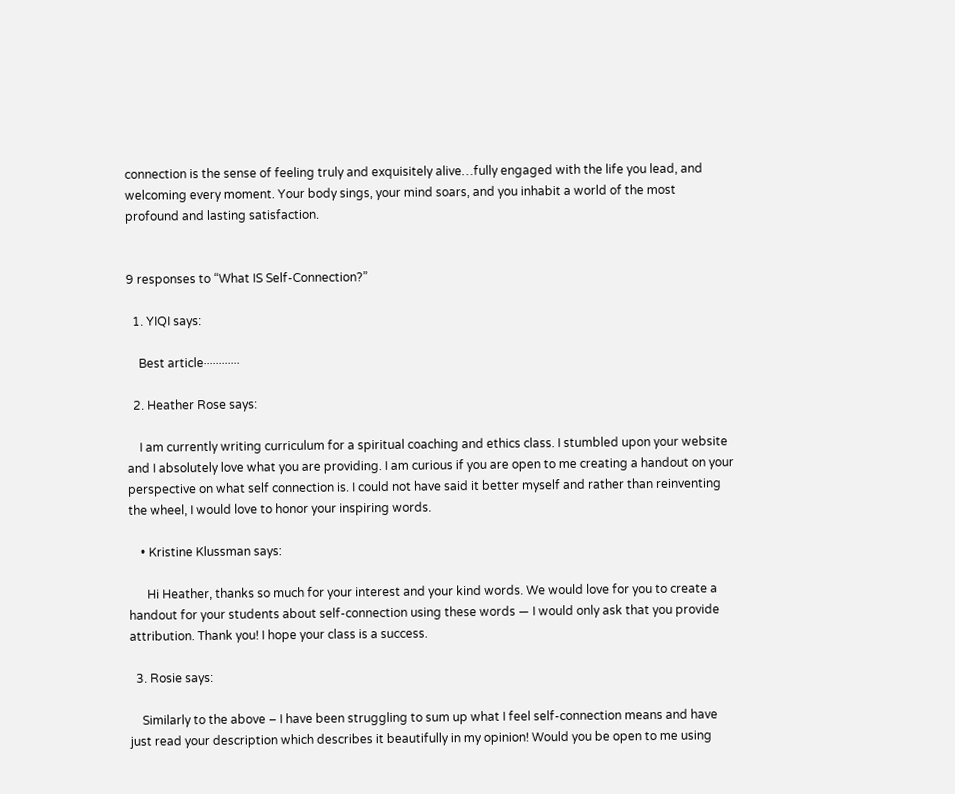connection is the sense of feeling truly and exquisitely alive…fully engaged with the life you lead, and welcoming every moment. Your body sings, your mind soars, and you inhabit a world of the most profound and lasting satisfaction.


9 responses to “What IS Self-Connection?”

  1. YIQI says:

    Best article············

  2. Heather Rose says:

    I am currently writing curriculum for a spiritual coaching and ethics class. I stumbled upon your website and I absolutely love what you are providing. I am curious if you are open to me creating a handout on your perspective on what self connection is. I could not have said it better myself and rather than reinventing the wheel, I would love to honor your inspiring words.

    • Kristine Klussman says:

      Hi Heather, thanks so much for your interest and your kind words. We would love for you to create a handout for your students about self-connection using these words — I would only ask that you provide attribution. Thank you! I hope your class is a success.

  3. Rosie says:

    Similarly to the above – I have been struggling to sum up what I feel self-connection means and have just read your description which describes it beautifully in my opinion! Would you be open to me using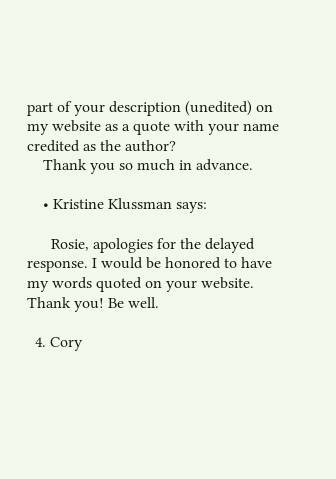part of your description (unedited) on my website as a quote with your name credited as the author?
    Thank you so much in advance.

    • Kristine Klussman says:

      Rosie, apologies for the delayed response. I would be honored to have my words quoted on your website. Thank you! Be well.

  4. Cory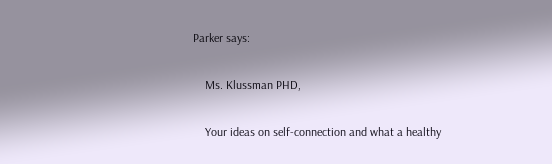Parker says:

    Ms. Klussman PHD,

    Your ideas on self-connection and what a healthy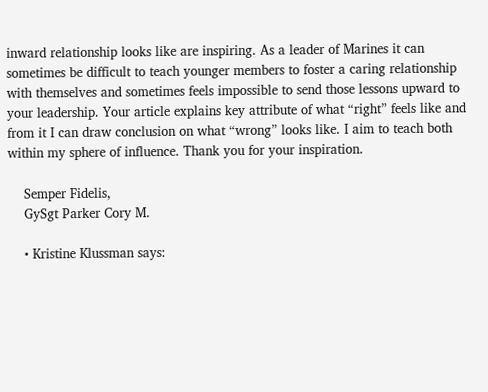inward relationship looks like are inspiring. As a leader of Marines it can sometimes be difficult to teach younger members to foster a caring relationship with themselves and sometimes feels impossible to send those lessons upward to your leadership. Your article explains key attribute of what “right” feels like and from it I can draw conclusion on what “wrong” looks like. I aim to teach both within my sphere of influence. Thank you for your inspiration.

    Semper Fidelis,
    GySgt Parker Cory M.

    • Kristine Klussman says: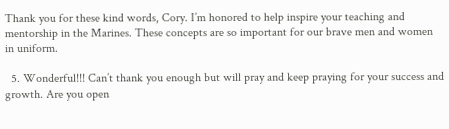Thank you for these kind words, Cory. I’m honored to help inspire your teaching and mentorship in the Marines. These concepts are so important for our brave men and women in uniform.

  5. Wonderful!!! Can’t thank you enough but will pray and keep praying for your success and growth. Are you open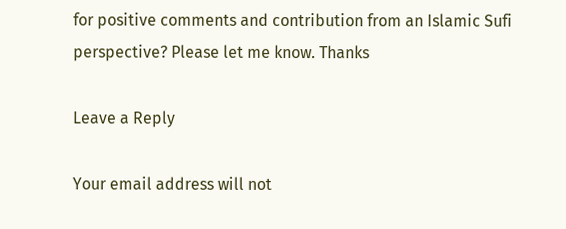for positive comments and contribution from an Islamic Sufi perspective? Please let me know. Thanks

Leave a Reply

Your email address will not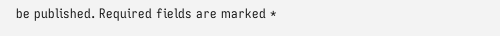be published. Required fields are marked *